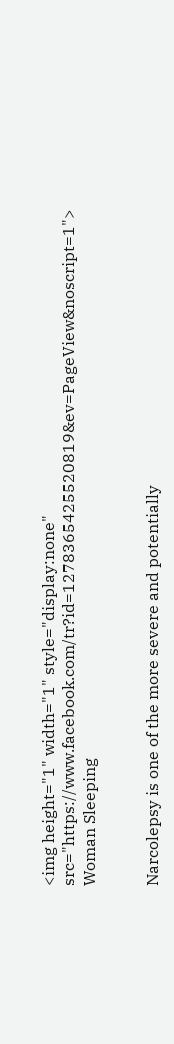<img height="1" width="1" style="display:none" src="https://www.facebook.com/tr?id=1278365425520819&ev=PageView&noscript=1">
Woman Sleeping


Narcolepsy is one of the more severe and potentially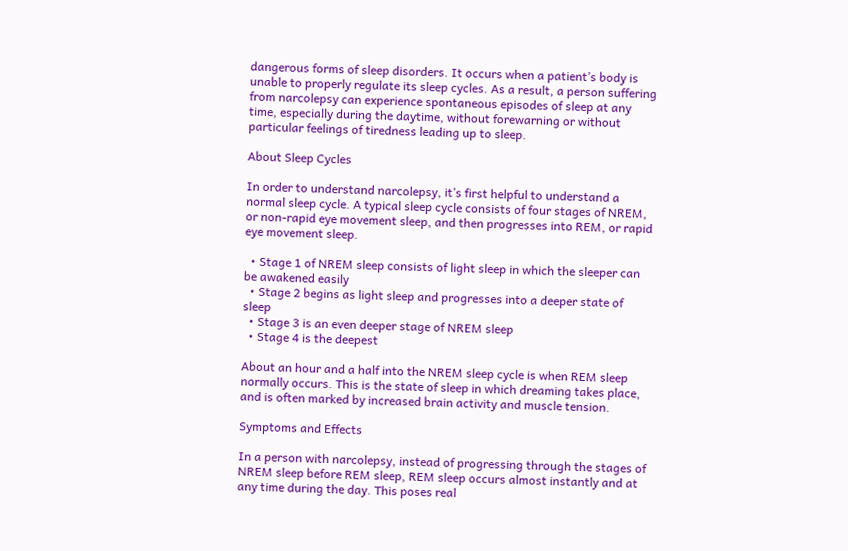dangerous forms of sleep disorders. It occurs when a patient’s body is unable to properly regulate its sleep cycles. As a result, a person suffering from narcolepsy can experience spontaneous episodes of sleep at any time, especially during the daytime, without forewarning or without particular feelings of tiredness leading up to sleep.

About Sleep Cycles

In order to understand narcolepsy, it’s first helpful to understand a normal sleep cycle. A typical sleep cycle consists of four stages of NREM, or non-rapid eye movement sleep, and then progresses into REM, or rapid eye movement sleep.

  • Stage 1 of NREM sleep consists of light sleep in which the sleeper can be awakened easily
  • Stage 2 begins as light sleep and progresses into a deeper state of sleep
  • Stage 3 is an even deeper stage of NREM sleep
  • Stage 4 is the deepest

About an hour and a half into the NREM sleep cycle is when REM sleep normally occurs. This is the state of sleep in which dreaming takes place, and is often marked by increased brain activity and muscle tension.

Symptoms and Effects

In a person with narcolepsy, instead of progressing through the stages of NREM sleep before REM sleep, REM sleep occurs almost instantly and at any time during the day. This poses real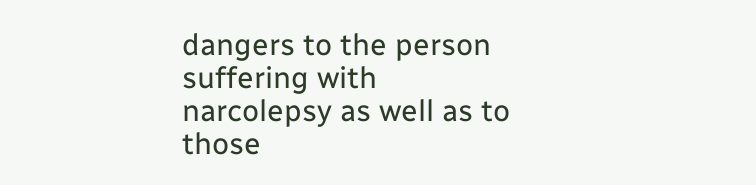dangers to the person suffering with narcolepsy as well as to those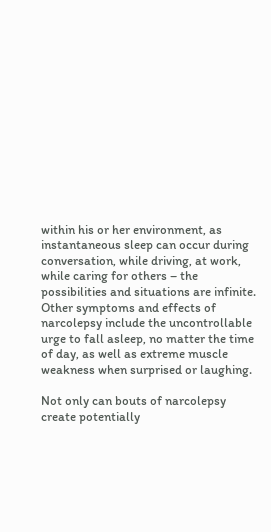within his or her environment, as instantaneous sleep can occur during conversation, while driving, at work, while caring for others – the possibilities and situations are infinite. Other symptoms and effects of narcolepsy include the uncontrollable urge to fall asleep, no matter the time of day, as well as extreme muscle weakness when surprised or laughing.

Not only can bouts of narcolepsy create potentially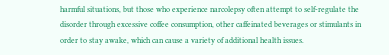harmful situations, but those who experience narcolepsy often attempt to self-regulate the disorder through excessive coffee consumption, other caffeinated beverages or stimulants in order to stay awake, which can cause a variety of additional health issues.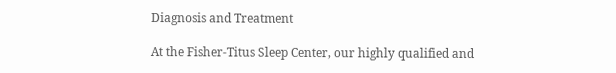Diagnosis and Treatment

At the Fisher-Titus Sleep Center, our highly qualified and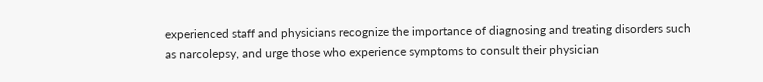experienced staff and physicians recognize the importance of diagnosing and treating disorders such as narcolepsy, and urge those who experience symptoms to consult their physician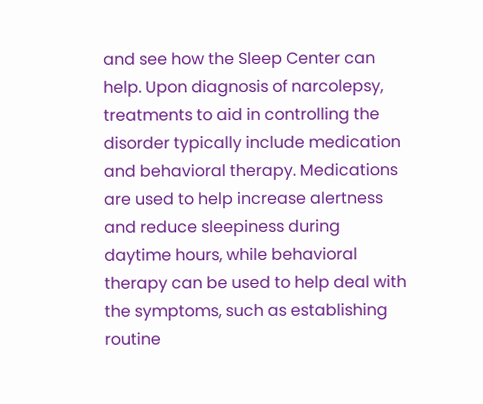and see how the Sleep Center can help. Upon diagnosis of narcolepsy, treatments to aid in controlling the disorder typically include medication and behavioral therapy. Medications are used to help increase alertness and reduce sleepiness during daytime hours, while behavioral therapy can be used to help deal with the symptoms, such as establishing routine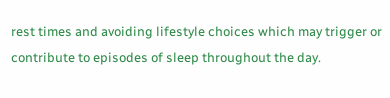rest times and avoiding lifestyle choices which may trigger or contribute to episodes of sleep throughout the day.